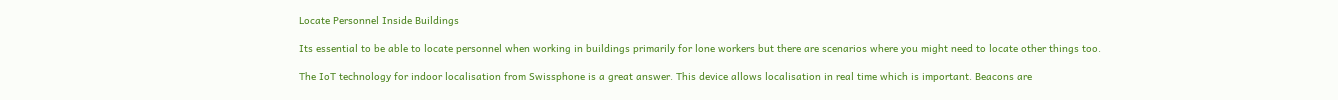Locate Personnel Inside Buildings

Its essential to be able to locate personnel when working in buildings primarily for lone workers but there are scenarios where you might need to locate other things too.

The IoT technology for indoor localisation from Swissphone is a great answer. This device allows localisation in real time which is important. Beacons are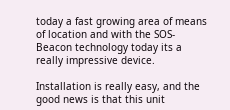today a fast growing area of means of location and with the SOS-Beacon technology today its a really impressive device.

Installation is really easy, and the good news is that this unit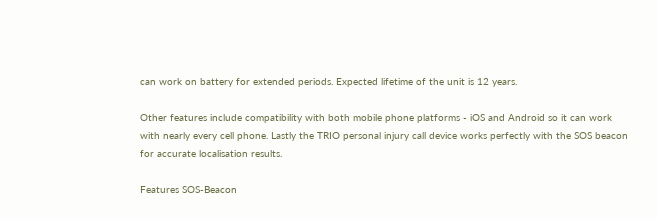can work on battery for extended periods. Expected lifetime of the unit is 12 years.

Other features include compatibility with both mobile phone platforms - iOS and Android so it can work with nearly every cell phone. Lastly the TRIO personal injury call device works perfectly with the SOS beacon for accurate localisation results.

Features SOS-Beacon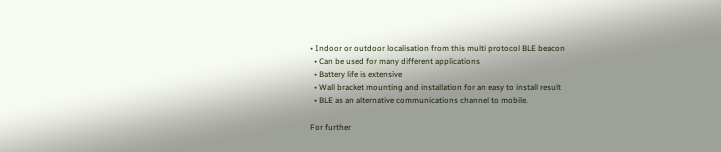• Indoor or outdoor localisation from this multi protocol BLE beacon
  • Can be used for many different applications
  • Battery life is extensive
  • Wall bracket mounting and installation for an easy to install result
  • BLE as an alternative communications channel to mobile.

For further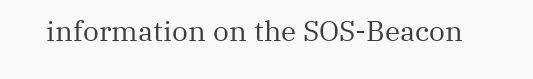information on the SOS-Beacon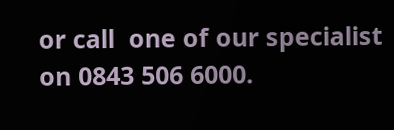or call  one of our specialist on 0843 506 6000.